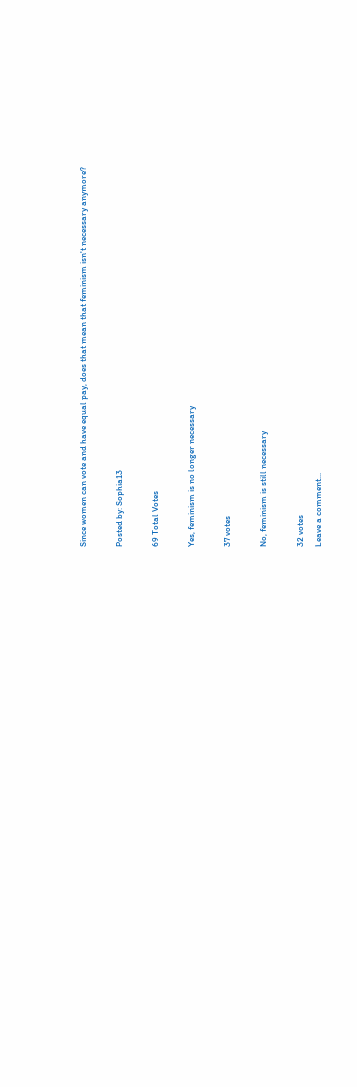Since women can vote and have equal pay, does that mean that feminism isn't necessary anymore?

Posted by: Sophia13

69 Total Votes

Yes, feminism is no longer necessary

37 votes

No, feminism is still necessary

32 votes
Leave a comment...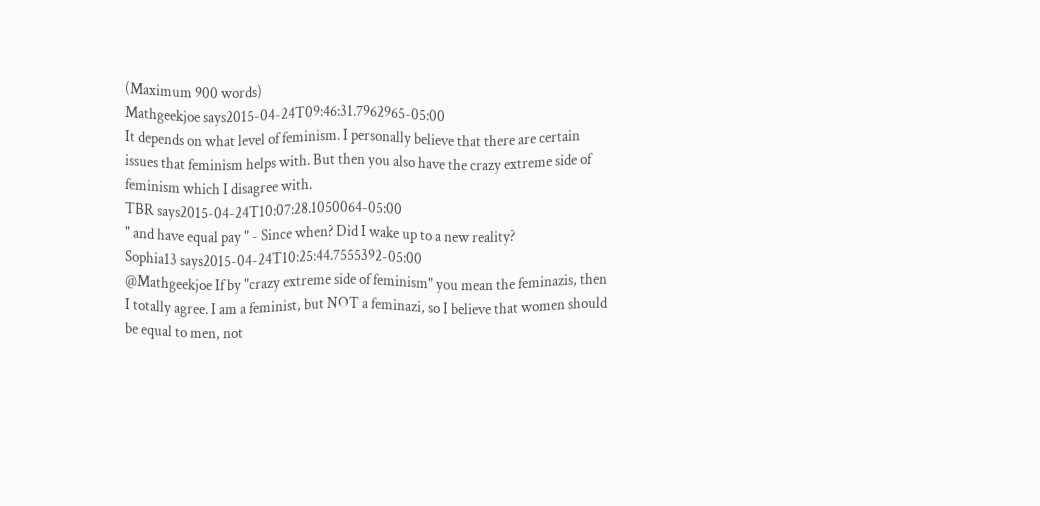(Maximum 900 words)
Mathgeekjoe says2015-04-24T09:46:31.7962965-05:00
It depends on what level of feminism. I personally believe that there are certain issues that feminism helps with. But then you also have the crazy extreme side of feminism which I disagree with.
TBR says2015-04-24T10:07:28.1050064-05:00
" and have equal pay " - Since when? Did I wake up to a new reality?
Sophia13 says2015-04-24T10:25:44.7555392-05:00
@Mathgeekjoe If by "crazy extreme side of feminism" you mean the feminazis, then I totally agree. I am a feminist, but NOT a feminazi, so I believe that women should be equal to men, not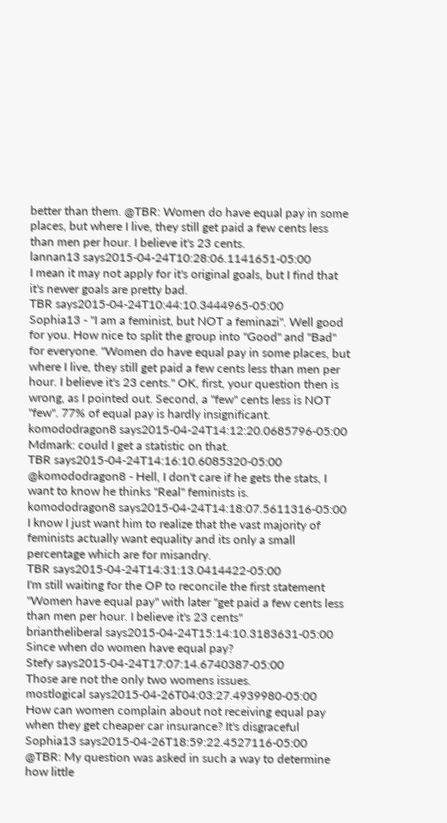better than them. @TBR: Women do have equal pay in some places, but where I live, they still get paid a few cents less than men per hour. I believe it's 23 cents.
lannan13 says2015-04-24T10:28:06.1141651-05:00
I mean it may not apply for it's original goals, but I find that it's newer goals are pretty bad.
TBR says2015-04-24T10:44:10.3444965-05:00
Sophia13 - "I am a feminist, but NOT a feminazi". Well good for you. How nice to split the group into "Good" and "Bad" for everyone. "Women do have equal pay in some places, but where I live, they still get paid a few cents less than men per hour. I believe it's 23 cents." OK, first, your question then is wrong, as I pointed out. Second, a "few" cents less is NOT "few". 77% of equal pay is hardly insignificant.
komododragon8 says2015-04-24T14:12:20.0685796-05:00
Mdmark: could I get a statistic on that.
TBR says2015-04-24T14:16:10.6085320-05:00
@komododragon8 - Hell, I don't care if he gets the stats, I want to know he thinks "Real" feminists is.
komododragon8 says2015-04-24T14:18:07.5611316-05:00
I know I just want him to realize that the vast majority of feminists actually want equality and its only a small percentage which are for misandry.
TBR says2015-04-24T14:31:13.0414422-05:00
I'm still waiting for the OP to reconcile the first statement "Women have equal pay" with later "get paid a few cents less than men per hour. I believe it's 23 cents"
briantheliberal says2015-04-24T15:14:10.3183631-05:00
Since when do women have equal pay?
Stefy says2015-04-24T17:07:14.6740387-05:00
Those are not the only two womens issues.
mostlogical says2015-04-26T04:03:27.4939980-05:00
How can women complain about not receiving equal pay when they get cheaper car insurance? It's disgraceful
Sophia13 says2015-04-26T18:59:22.4527116-05:00
@TBR: My question was asked in such a way to determine how little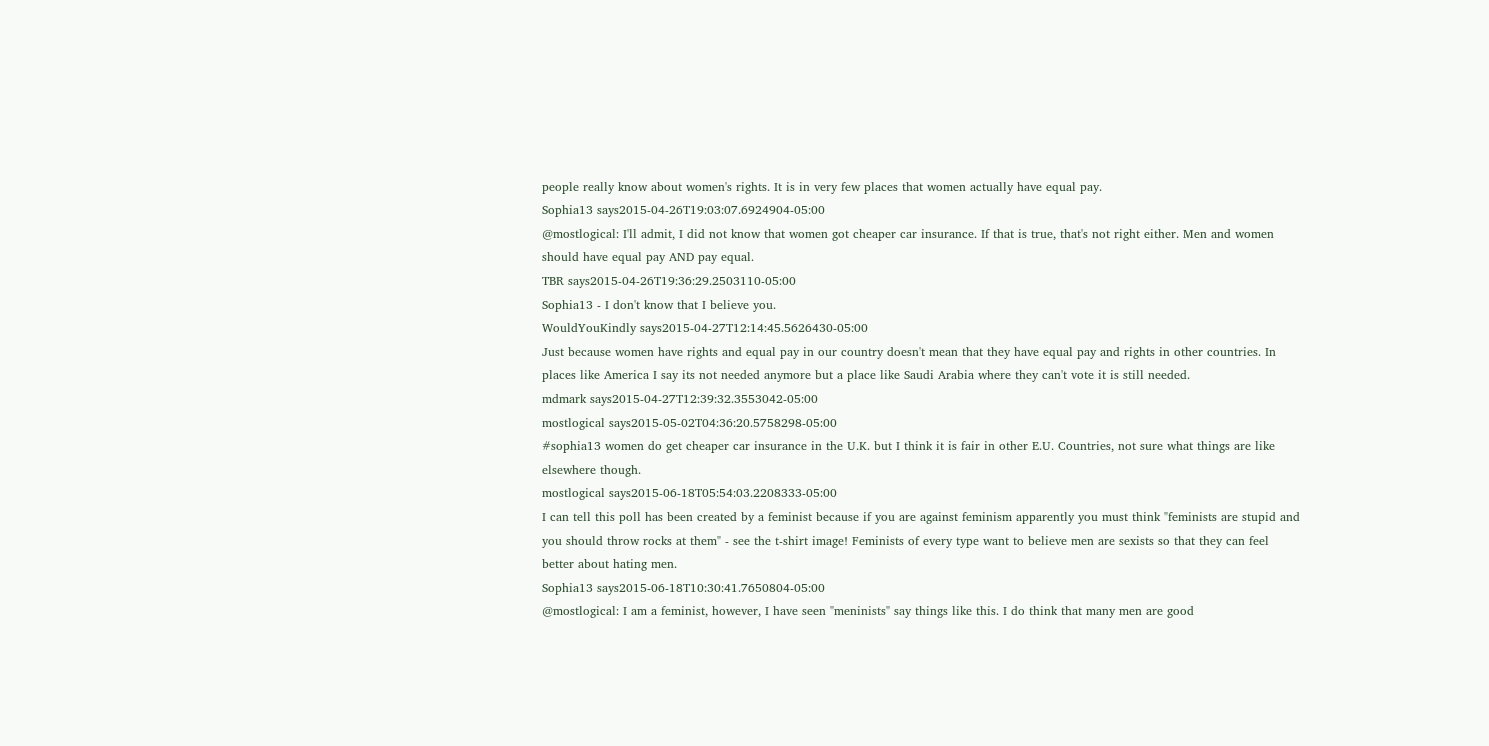people really know about women's rights. It is in very few places that women actually have equal pay.
Sophia13 says2015-04-26T19:03:07.6924904-05:00
@mostlogical: I'll admit, I did not know that women got cheaper car insurance. If that is true, that's not right either. Men and women should have equal pay AND pay equal.
TBR says2015-04-26T19:36:29.2503110-05:00
Sophia13 - I don't know that I believe you.
WouldYouKindly says2015-04-27T12:14:45.5626430-05:00
Just because women have rights and equal pay in our country doesn't mean that they have equal pay and rights in other countries. In places like America I say its not needed anymore but a place like Saudi Arabia where they can't vote it is still needed.
mdmark says2015-04-27T12:39:32.3553042-05:00
mostlogical says2015-05-02T04:36:20.5758298-05:00
#sophia13 women do get cheaper car insurance in the U.K. but I think it is fair in other E.U. Countries, not sure what things are like elsewhere though.
mostlogical says2015-06-18T05:54:03.2208333-05:00
I can tell this poll has been created by a feminist because if you are against feminism apparently you must think "feminists are stupid and you should throw rocks at them" - see the t-shirt image! Feminists of every type want to believe men are sexists so that they can feel better about hating men.
Sophia13 says2015-06-18T10:30:41.7650804-05:00
@mostlogical: I am a feminist, however, I have seen "meninists" say things like this. I do think that many men are good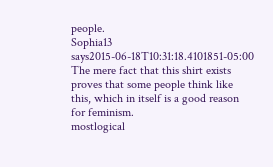people.
Sophia13 says2015-06-18T10:31:18.4101851-05:00
The mere fact that this shirt exists proves that some people think like this, which in itself is a good reason for feminism.
mostlogical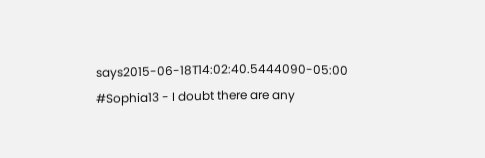says2015-06-18T14:02:40.5444090-05:00
#Sophia13 - I doubt there are any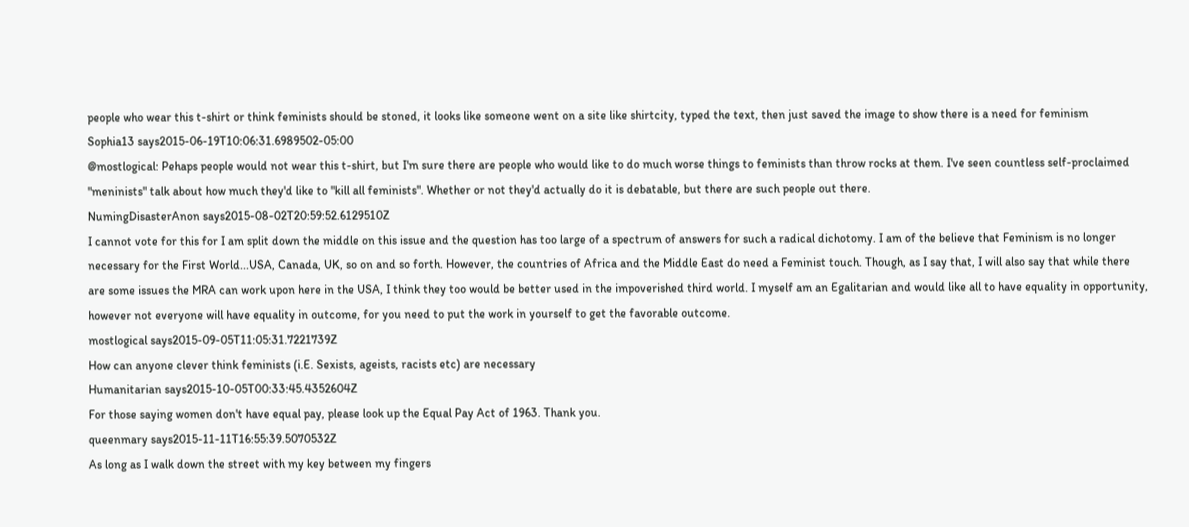people who wear this t-shirt or think feminists should be stoned, it looks like someone went on a site like shirtcity, typed the text, then just saved the image to show there is a need for feminism
Sophia13 says2015-06-19T10:06:31.6989502-05:00
@mostlogical: Pehaps people would not wear this t-shirt, but I'm sure there are people who would like to do much worse things to feminists than throw rocks at them. I've seen countless self-proclaimed "meninists" talk about how much they'd like to "kill all feminists". Whether or not they'd actually do it is debatable, but there are such people out there.
NumingDisasterAnon says2015-08-02T20:59:52.6129510Z
I cannot vote for this for I am split down the middle on this issue and the question has too large of a spectrum of answers for such a radical dichotomy. I am of the believe that Feminism is no longer necessary for the First World...USA, Canada, UK, so on and so forth. However, the countries of Africa and the Middle East do need a Feminist touch. Though, as I say that, I will also say that while there are some issues the MRA can work upon here in the USA, I think they too would be better used in the impoverished third world. I myself am an Egalitarian and would like all to have equality in opportunity, however not everyone will have equality in outcome, for you need to put the work in yourself to get the favorable outcome.
mostlogical says2015-09-05T11:05:31.7221739Z
How can anyone clever think feminists (i.E. Sexists, ageists, racists etc) are necessary
Humanitarian says2015-10-05T00:33:45.4352604Z
For those saying women don't have equal pay, please look up the Equal Pay Act of 1963. Thank you.
queenmary says2015-11-11T16:55:39.5070532Z
As long as I walk down the street with my key between my fingers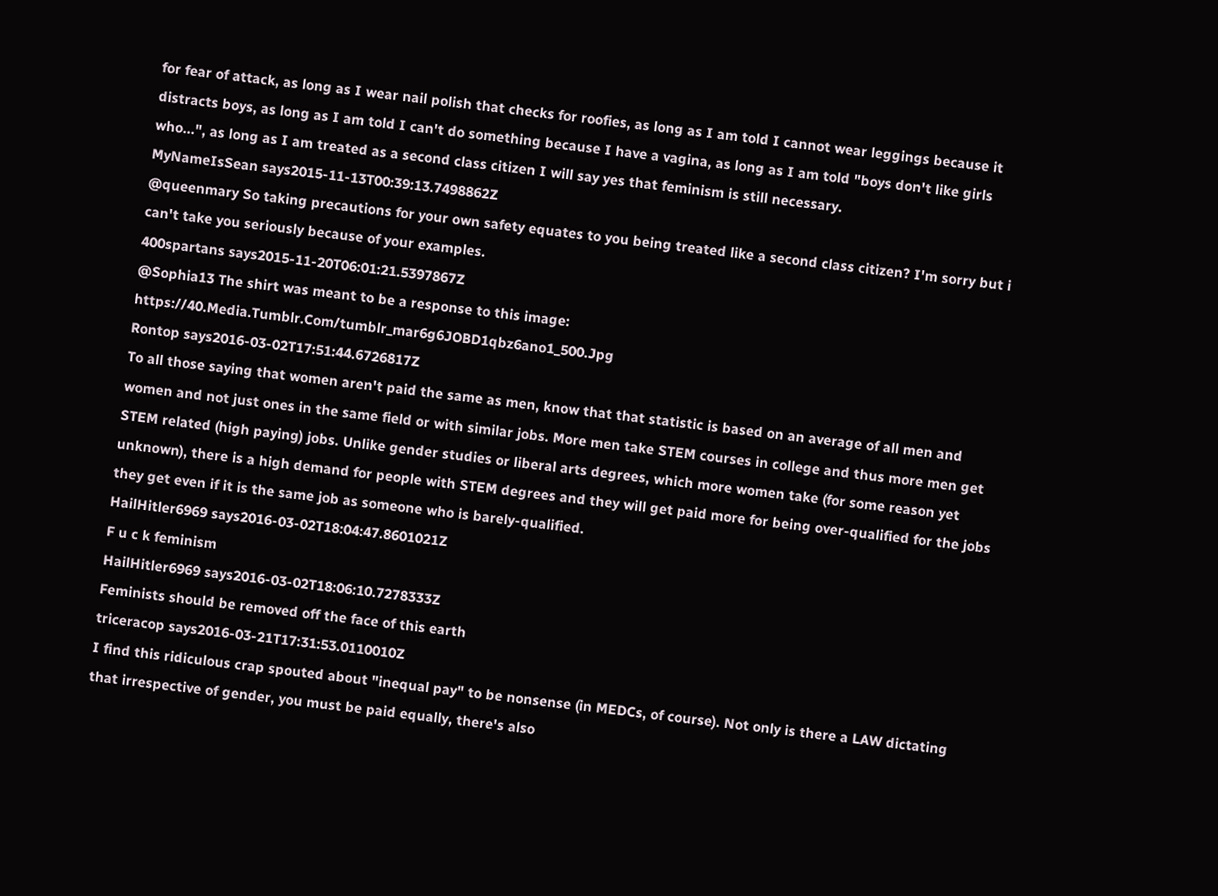for fear of attack, as long as I wear nail polish that checks for roofies, as long as I am told I cannot wear leggings because it distracts boys, as long as I am told I can't do something because I have a vagina, as long as I am told "boys don't like girls who...", as long as I am treated as a second class citizen I will say yes that feminism is still necessary.
MyNameIsSean says2015-11-13T00:39:13.7498862Z
@queenmary So taking precautions for your own safety equates to you being treated like a second class citizen? I'm sorry but i can't take you seriously because of your examples.
400spartans says2015-11-20T06:01:21.5397867Z
@Sophia13 The shirt was meant to be a response to this image: https://40.Media.Tumblr.Com/tumblr_mar6g6JOBD1qbz6ano1_500.Jpg
Rontop says2016-03-02T17:51:44.6726817Z
To all those saying that women aren't paid the same as men, know that that statistic is based on an average of all men and women and not just ones in the same field or with similar jobs. More men take STEM courses in college and thus more men get STEM related (high paying) jobs. Unlike gender studies or liberal arts degrees, which more women take (for some reason yet unknown), there is a high demand for people with STEM degrees and they will get paid more for being over-qualified for the jobs they get even if it is the same job as someone who is barely-qualified.
HailHitler6969 says2016-03-02T18:04:47.8601021Z
F u c k feminism
HailHitler6969 says2016-03-02T18:06:10.7278333Z
Feminists should be removed off the face of this earth
triceracop says2016-03-21T17:31:53.0110010Z
I find this ridiculous crap spouted about "inequal pay" to be nonsense (in MEDCs, of course). Not only is there a LAW dictating that irrespective of gender, you must be paid equally, there's also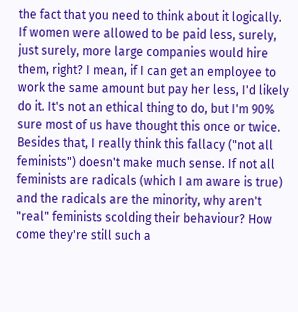the fact that you need to think about it logically. If women were allowed to be paid less, surely, just surely, more large companies would hire them, right? I mean, if I can get an employee to work the same amount but pay her less, I'd likely do it. It's not an ethical thing to do, but I'm 90% sure most of us have thought this once or twice. Besides that, I really think this fallacy ("not all feminists") doesn't make much sense. If not all feminists are radicals (which I am aware is true) and the radicals are the minority, why aren't "real" feminists scolding their behaviour? How come they're still such a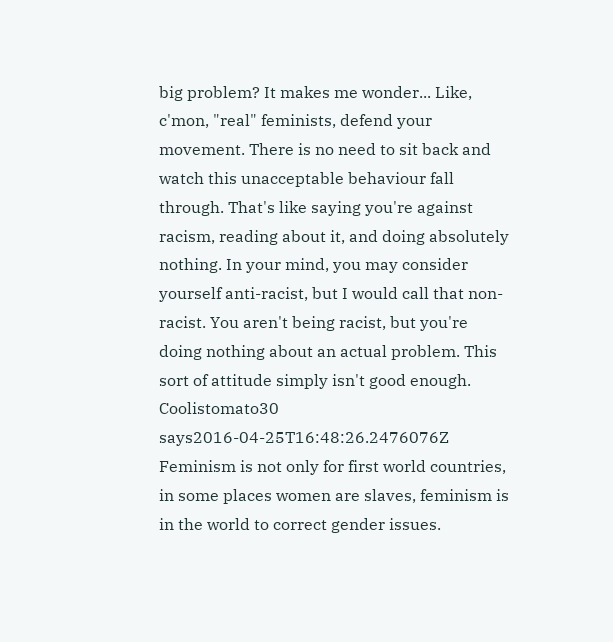big problem? It makes me wonder... Like, c'mon, "real" feminists, defend your movement. There is no need to sit back and watch this unacceptable behaviour fall through. That's like saying you're against racism, reading about it, and doing absolutely nothing. In your mind, you may consider yourself anti-racist, but I would call that non-racist. You aren't being racist, but you're doing nothing about an actual problem. This sort of attitude simply isn't good enough.
Coolistomato30 says2016-04-25T16:48:26.2476076Z
Feminism is not only for first world countries, in some places women are slaves, feminism is in the world to correct gender issues.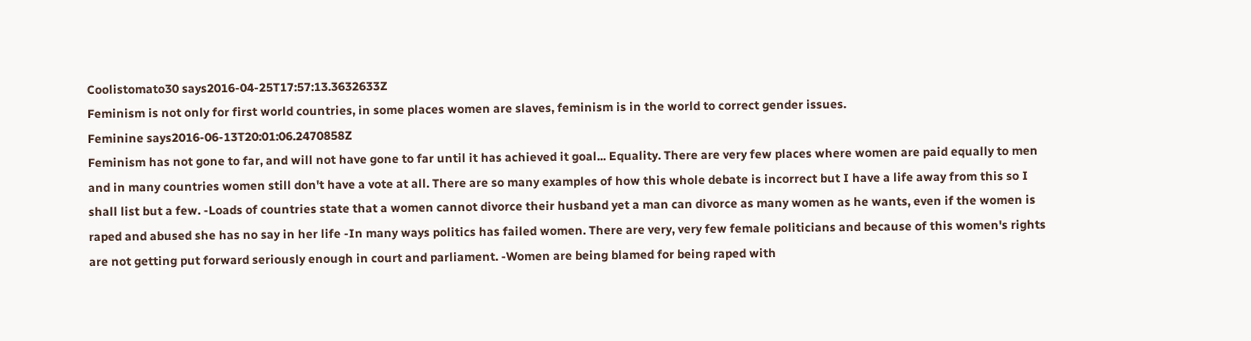Coolistomato30 says2016-04-25T17:57:13.3632633Z
Feminism is not only for first world countries, in some places women are slaves, feminism is in the world to correct gender issues.
Feminine says2016-06-13T20:01:06.2470858Z
Feminism has not gone to far, and will not have gone to far until it has achieved it goal... Equality. There are very few places where women are paid equally to men and in many countries women still don't have a vote at all. There are so many examples of how this whole debate is incorrect but I have a life away from this so I shall list but a few. -Loads of countries state that a women cannot divorce their husband yet a man can divorce as many women as he wants, even if the women is raped and abused she has no say in her life -In many ways politics has failed women. There are very, very few female politicians and because of this women's rights are not getting put forward seriously enough in court and parliament. -Women are being blamed for being raped with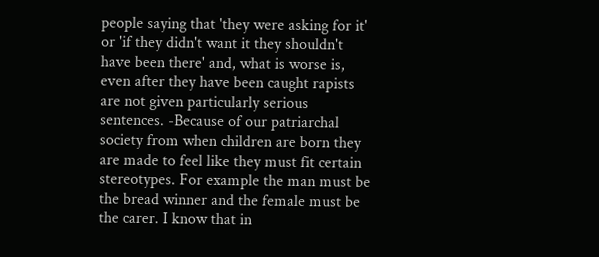people saying that 'they were asking for it' or 'if they didn't want it they shouldn't have been there' and, what is worse is, even after they have been caught rapists are not given particularly serious sentences. -Because of our patriarchal society from when children are born they are made to feel like they must fit certain stereotypes. For example the man must be the bread winner and the female must be the carer. I know that in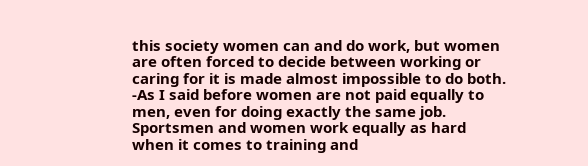this society women can and do work, but women are often forced to decide between working or caring for it is made almost impossible to do both. -As I said before women are not paid equally to men, even for doing exactly the same job. Sportsmen and women work equally as hard when it comes to training and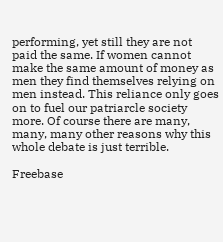performing, yet still they are not paid the same. If women cannot make the same amount of money as men they find themselves relying on men instead. This reliance only goes on to fuel our patriarcle society more. Of course there are many, many, many other reasons why this whole debate is just terrible.

Freebase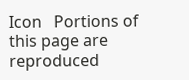Icon   Portions of this page are reproduced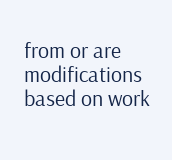from or are modifications based on work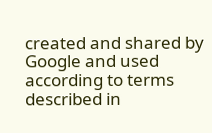created and shared by Google and used according to terms described in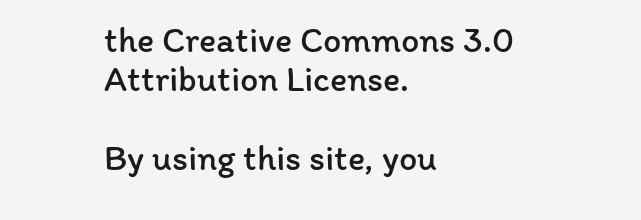the Creative Commons 3.0 Attribution License.

By using this site, you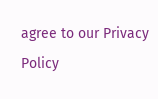agree to our Privacy Policy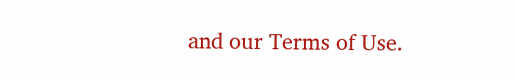and our Terms of Use.